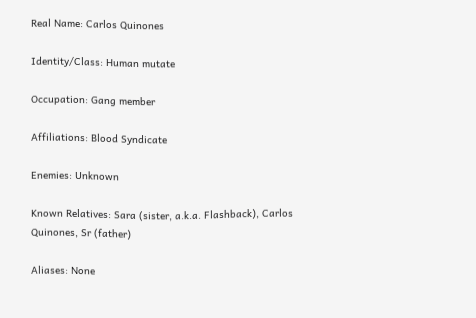Real Name: Carlos Quinones

Identity/Class: Human mutate

Occupation: Gang member

Affiliations: Blood Syndicate

Enemies: Unknown

Known Relatives: Sara (sister, a.k.a. Flashback), Carlos Quinones, Sr (father)

Aliases: None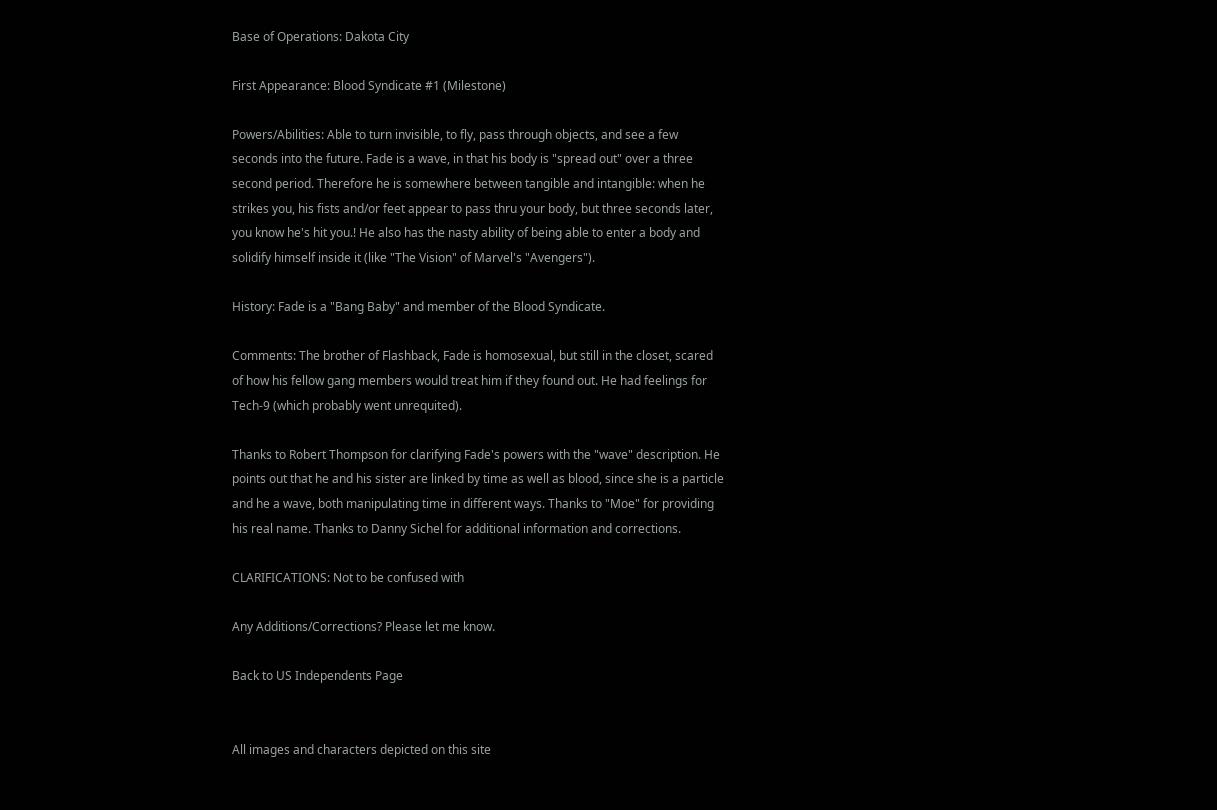Base of Operations: Dakota City

First Appearance: Blood Syndicate #1 (Milestone)

Powers/Abilities: Able to turn invisible, to fly, pass through objects, and see a few seconds into the future. Fade is a wave, in that his body is "spread out" over a three second period. Therefore he is somewhere between tangible and intangible: when he strikes you, his fists and/or feet appear to pass thru your body, but three seconds later, you know he's hit you.! He also has the nasty ability of being able to enter a body and solidify himself inside it (like "The Vision" of Marvel's "Avengers").

History: Fade is a "Bang Baby" and member of the Blood Syndicate.

Comments: The brother of Flashback, Fade is homosexual, but still in the closet, scared of how his fellow gang members would treat him if they found out. He had feelings for Tech-9 (which probably went unrequited).

Thanks to Robert Thompson for clarifying Fade's powers with the "wave" description. He points out that he and his sister are linked by time as well as blood, since she is a particle and he a wave, both manipulating time in different ways. Thanks to "Moe" for providing his real name. Thanks to Danny Sichel for additional information and corrections.

CLARIFICATIONS: Not to be confused with

Any Additions/Corrections? Please let me know.

Back to US Independents Page


All images and characters depicted on this site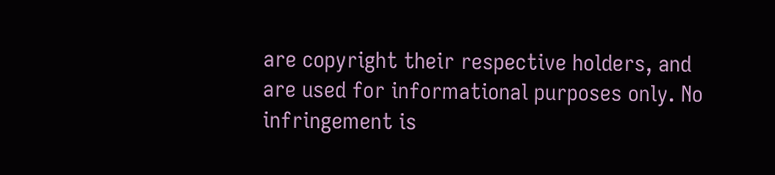are copyright their respective holders, and are used for informational purposes only. No infringement is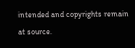intended and copyrights remain at source.